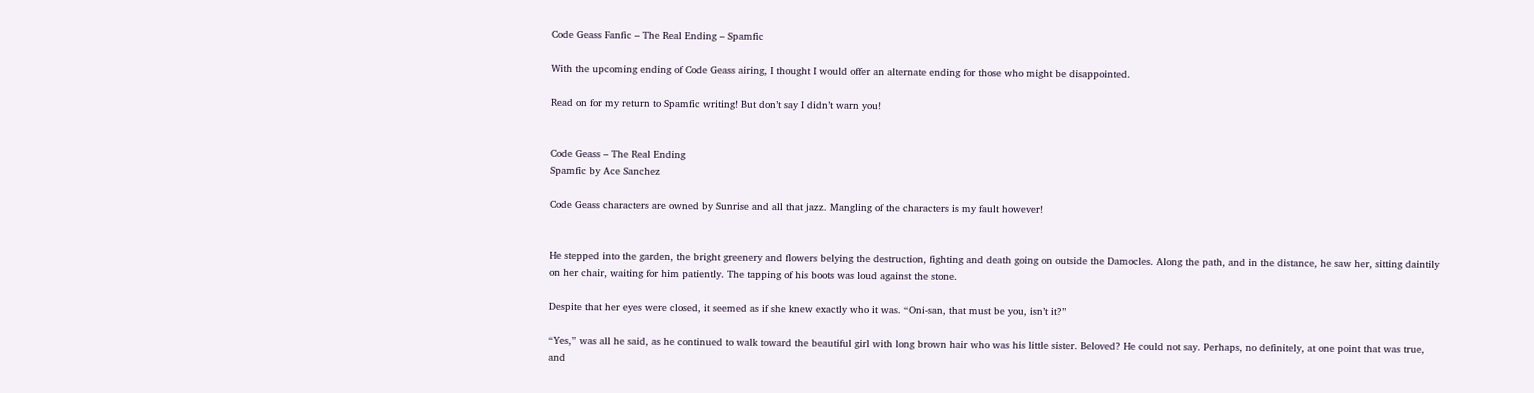Code Geass Fanfic – The Real Ending – Spamfic

With the upcoming ending of Code Geass airing, I thought I would offer an alternate ending for those who might be disappointed.

Read on for my return to Spamfic writing! But don’t say I didn’t warn you!


Code Geass – The Real Ending
Spamfic by Ace Sanchez

Code Geass characters are owned by Sunrise and all that jazz. Mangling of the characters is my fault however!


He stepped into the garden, the bright greenery and flowers belying the destruction, fighting and death going on outside the Damocles. Along the path, and in the distance, he saw her, sitting daintily on her chair, waiting for him patiently. The tapping of his boots was loud against the stone.

Despite that her eyes were closed, it seemed as if she knew exactly who it was. “Oni-san, that must be you, isn’t it?”

“Yes,” was all he said, as he continued to walk toward the beautiful girl with long brown hair who was his little sister. Beloved? He could not say. Perhaps, no definitely, at one point that was true, and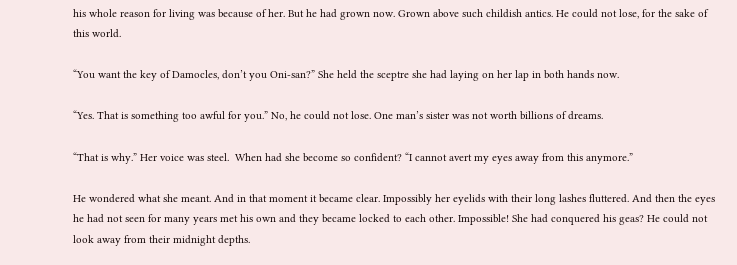his whole reason for living was because of her. But he had grown now. Grown above such childish antics. He could not lose, for the sake of this world.

“You want the key of Damocles, don’t you Oni-san?” She held the sceptre she had laying on her lap in both hands now.

“Yes. That is something too awful for you.” No, he could not lose. One man’s sister was not worth billions of dreams.

“That is why.” Her voice was steel.  When had she become so confident? “I cannot avert my eyes away from this anymore.”

He wondered what she meant. And in that moment it became clear. Impossibly her eyelids with their long lashes fluttered. And then the eyes he had not seen for many years met his own and they became locked to each other. Impossible! She had conquered his geas? He could not look away from their midnight depths.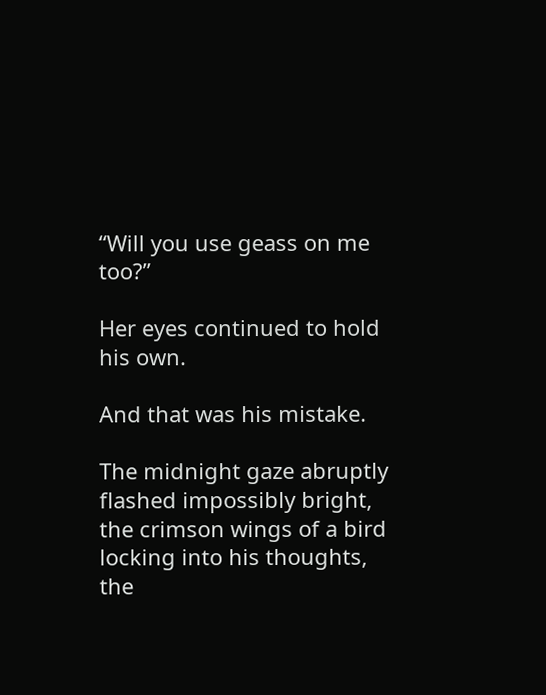“Will you use geass on me too?”

Her eyes continued to hold his own.

And that was his mistake.

The midnight gaze abruptly flashed impossibly bright,  the crimson wings of a bird locking into his thoughts, the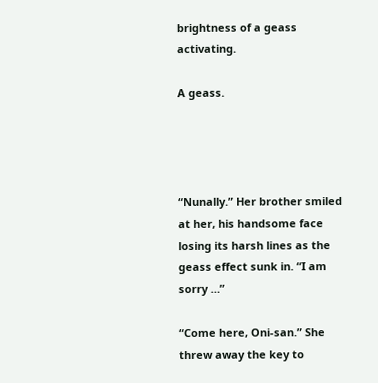brightness of a geass activating.

A geass.




“Nunally.” Her brother smiled at her, his handsome face losing its harsh lines as the geass effect sunk in. “I am sorry …”

“Come here, Oni-san.” She threw away the key to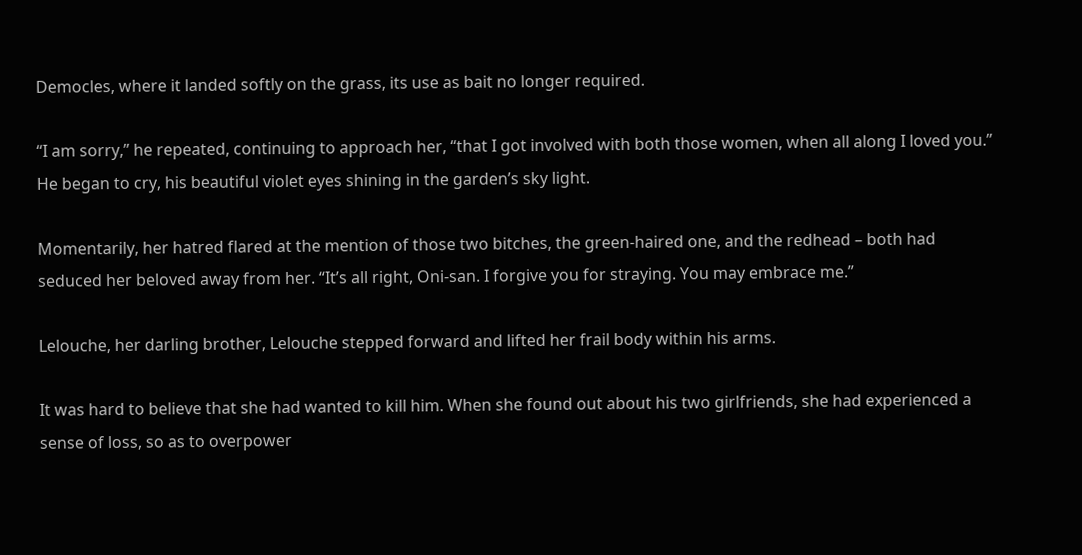Democles, where it landed softly on the grass, its use as bait no longer required.

“I am sorry,” he repeated, continuing to approach her, “that I got involved with both those women, when all along I loved you.” He began to cry, his beautiful violet eyes shining in the garden’s sky light.

Momentarily, her hatred flared at the mention of those two bitches, the green-haired one, and the redhead – both had seduced her beloved away from her. “It’s all right, Oni-san. I forgive you for straying. You may embrace me.”

Lelouche, her darling brother, Lelouche stepped forward and lifted her frail body within his arms.

It was hard to believe that she had wanted to kill him. When she found out about his two girlfriends, she had experienced a sense of loss, so as to overpower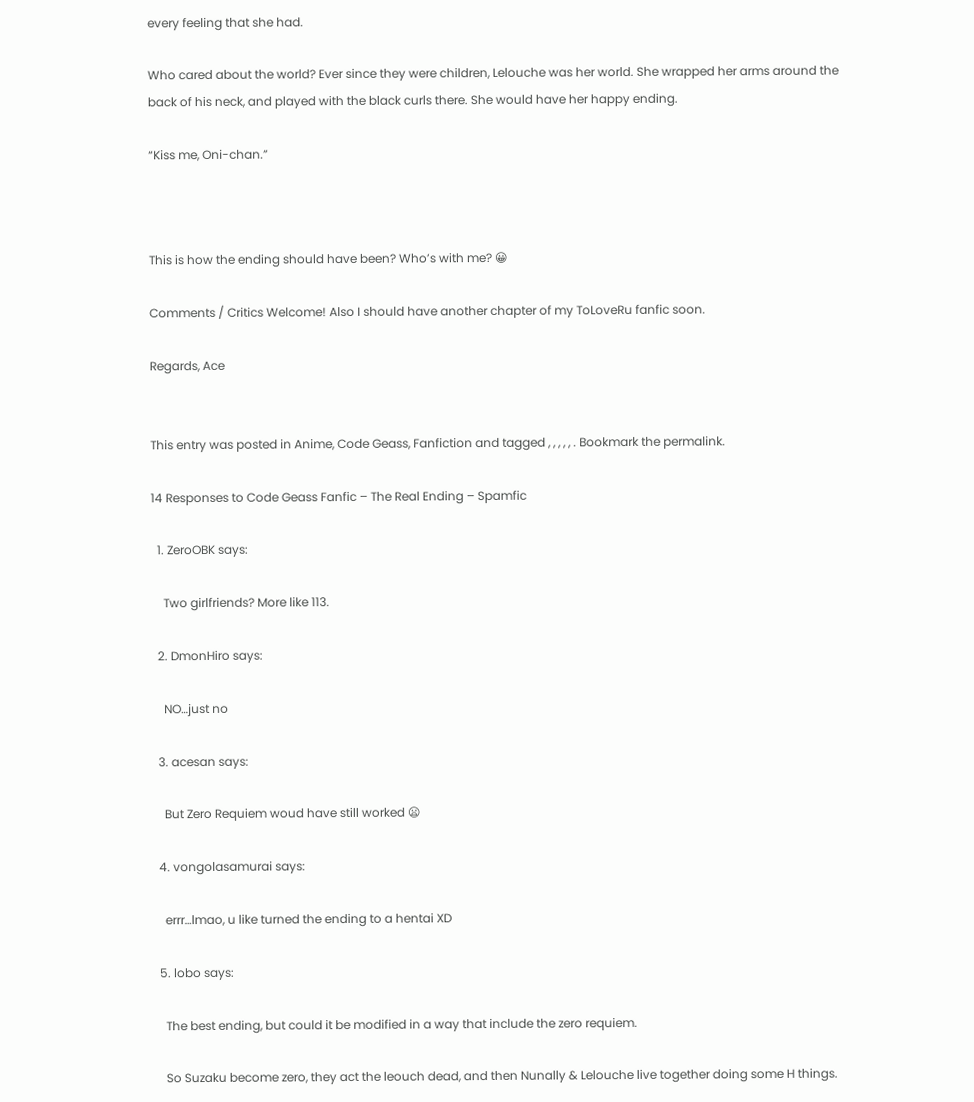every feeling that she had.

Who cared about the world? Ever since they were children, Lelouche was her world. She wrapped her arms around the back of his neck, and played with the black curls there. She would have her happy ending.

“Kiss me, Oni-chan.”



This is how the ending should have been? Who’s with me? 😀

Comments / Critics Welcome! Also I should have another chapter of my ToLoveRu fanfic soon.

Regards, Ace


This entry was posted in Anime, Code Geass, Fanfiction and tagged , , , , , . Bookmark the permalink.

14 Responses to Code Geass Fanfic – The Real Ending – Spamfic

  1. ZeroOBK says:

    Two girlfriends? More like 113.

  2. DmonHiro says:

    NO…just no

  3. acesan says:

    But Zero Requiem woud have still worked 😦

  4. vongolasamurai says:

    errr…lmao, u like turned the ending to a hentai XD

  5. lobo says:

    The best ending, but could it be modified in a way that include the zero requiem.

    So Suzaku become zero, they act the leouch dead, and then Nunally & Lelouche live together doing some H things.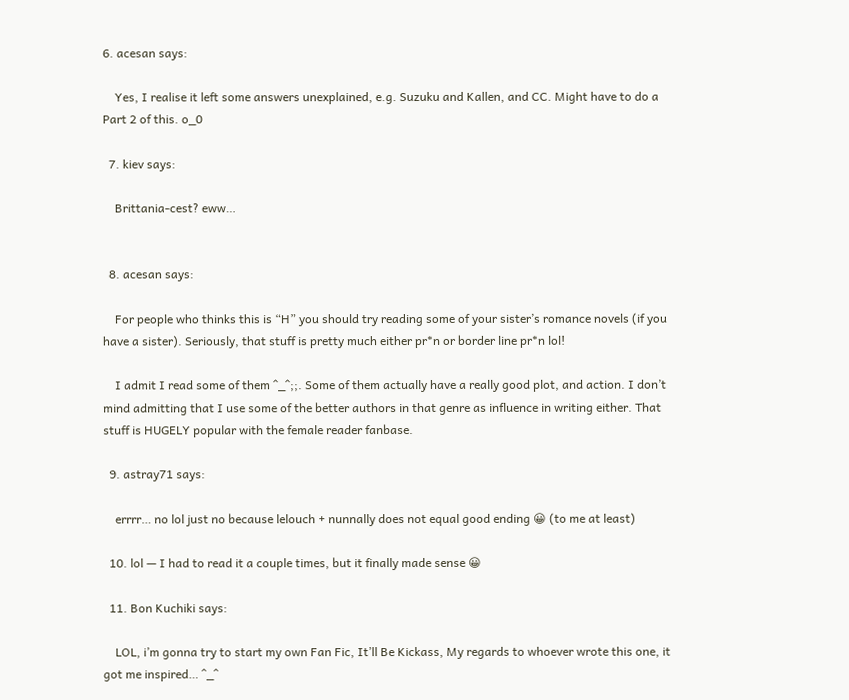6. acesan says:

    Yes, I realise it left some answers unexplained, e.g. Suzuku and Kallen, and CC. Might have to do a Part 2 of this. o_0

  7. kiev says:

    Brittania-cest? eww…


  8. acesan says:

    For people who thinks this is “H” you should try reading some of your sister’s romance novels (if you have a sister). Seriously, that stuff is pretty much either pr*n or border line pr*n lol!

    I admit I read some of them ^_^;;. Some of them actually have a really good plot, and action. I don’t mind admitting that I use some of the better authors in that genre as influence in writing either. That stuff is HUGELY popular with the female reader fanbase.

  9. astray71 says:

    errrr… no lol just no because lelouch + nunnally does not equal good ending 😀 (to me at least)

  10. lol — I had to read it a couple times, but it finally made sense 😀

  11. Bon Kuchiki says:

    LOL, i’m gonna try to start my own Fan Fic, It’ll Be Kickass, My regards to whoever wrote this one, it got me inspired… ^_^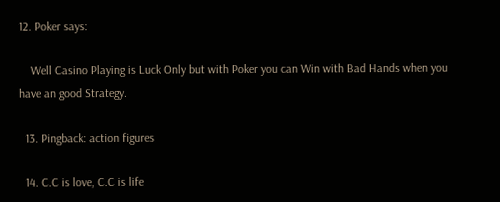12. Poker says:

    Well Casino Playing is Luck Only but with Poker you can Win with Bad Hands when you have an good Strategy.

  13. Pingback: action figures

  14. C.C is love, C.C is life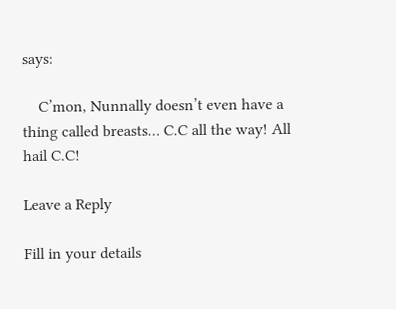says:

    C’mon, Nunnally doesn’t even have a thing called breasts… C.C all the way! All hail C.C!

Leave a Reply

Fill in your details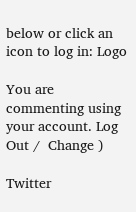below or click an icon to log in: Logo

You are commenting using your account. Log Out /  Change )

Twitter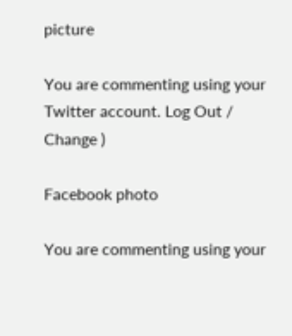picture

You are commenting using your Twitter account. Log Out /  Change )

Facebook photo

You are commenting using your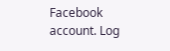Facebook account. Log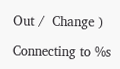Out /  Change )

Connecting to %s